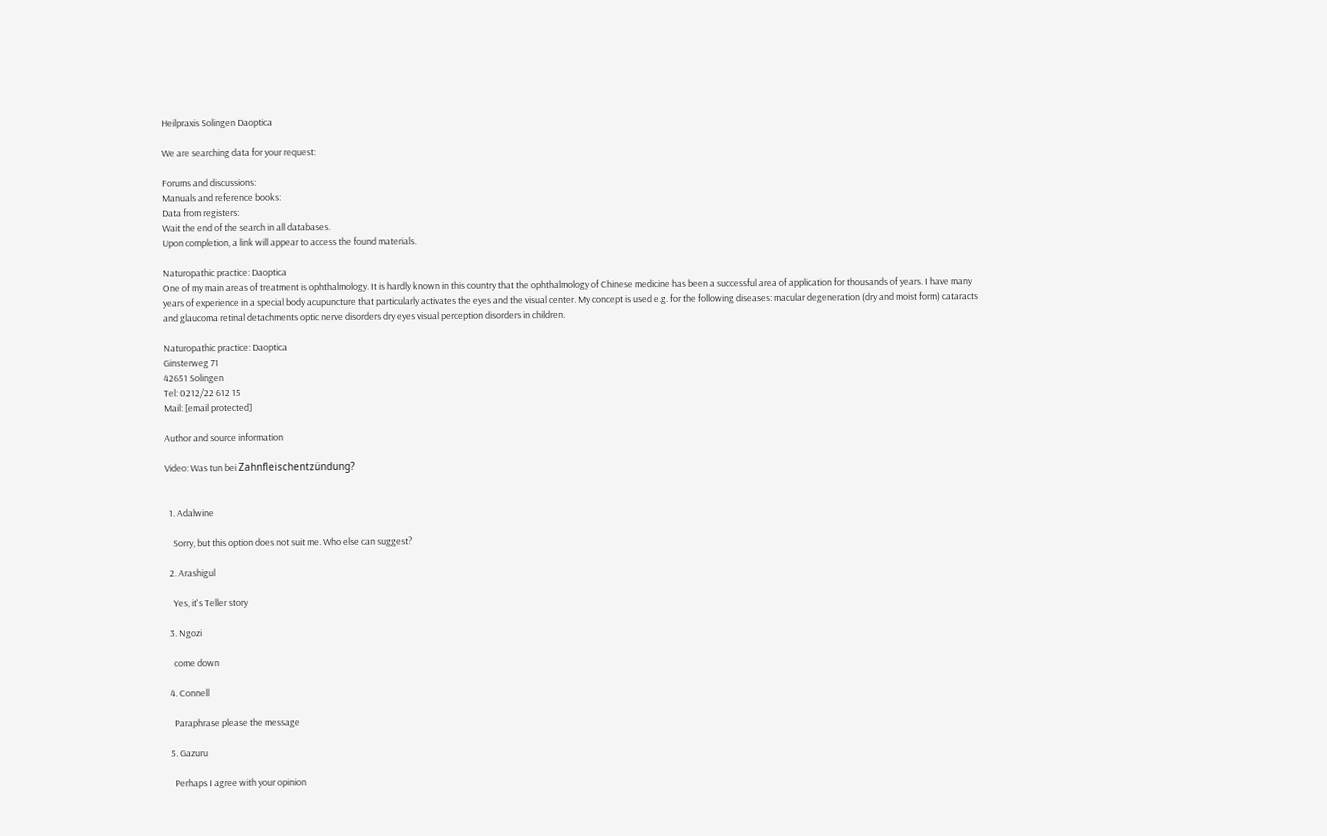Heilpraxis Solingen Daoptica

We are searching data for your request:

Forums and discussions:
Manuals and reference books:
Data from registers:
Wait the end of the search in all databases.
Upon completion, a link will appear to access the found materials.

Naturopathic practice: Daoptica
One of my main areas of treatment is ophthalmology. It is hardly known in this country that the ophthalmology of Chinese medicine has been a successful area of application for thousands of years. I have many years of experience in a special body acupuncture that particularly activates the eyes and the visual center. My concept is used e.g. for the following diseases: macular degeneration (dry and moist form) cataracts and glaucoma retinal detachments optic nerve disorders dry eyes visual perception disorders in children.

Naturopathic practice: Daoptica
Ginsterweg 71
42651 Solingen
Tel: 0212/22 612 15
Mail: [email protected]

Author and source information

Video: Was tun bei Zahnfleischentzündung?


  1. Adalwine

    Sorry, but this option does not suit me. Who else can suggest?

  2. Arashigul

    Yes, it's Teller story

  3. Ngozi

    come down

  4. Connell

    Paraphrase please the message

  5. Gazuru

    Perhaps I agree with your opinion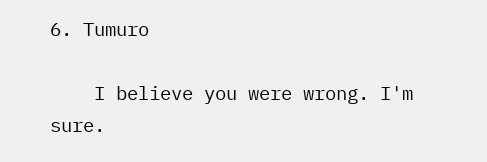6. Tumuro

    I believe you were wrong. I'm sure.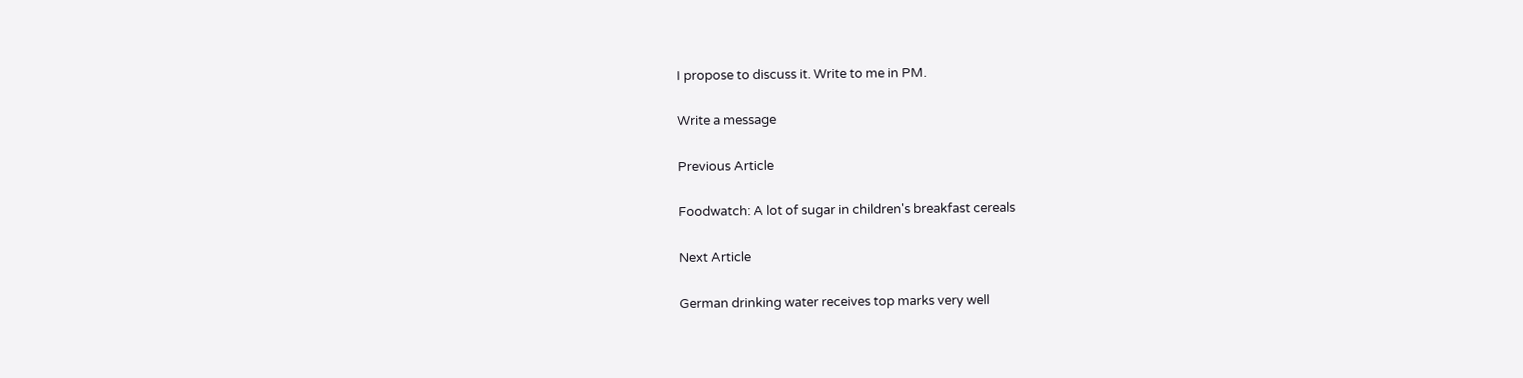I propose to discuss it. Write to me in PM.

Write a message

Previous Article

Foodwatch: A lot of sugar in children's breakfast cereals

Next Article

German drinking water receives top marks very well